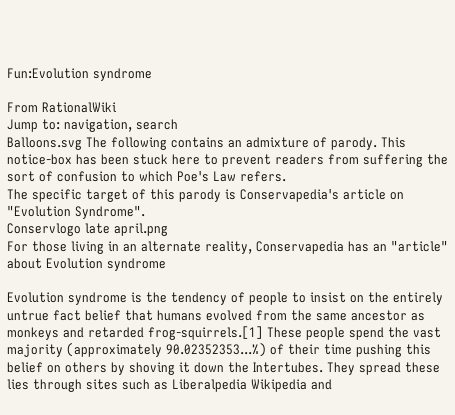Fun:Evolution syndrome

From RationalWiki
Jump to: navigation, search
Balloons.svg The following contains an admixture of parody. This notice-box has been stuck here to prevent readers from suffering the sort of confusion to which Poe's Law refers.
The specific target of this parody is Conservapedia's article on "Evolution Syndrome".
Conservlogo late april.png
For those living in an alternate reality, Conservapedia has an "article" about Evolution syndrome

Evolution syndrome is the tendency of people to insist on the entirely untrue fact belief that humans evolved from the same ancestor as monkeys and retarded frog-squirrels.[1] These people spend the vast majority (approximately 90.02352353...%) of their time pushing this belief on others by shoving it down the Intertubes. They spread these lies through sites such as Liberalpedia Wikipedia and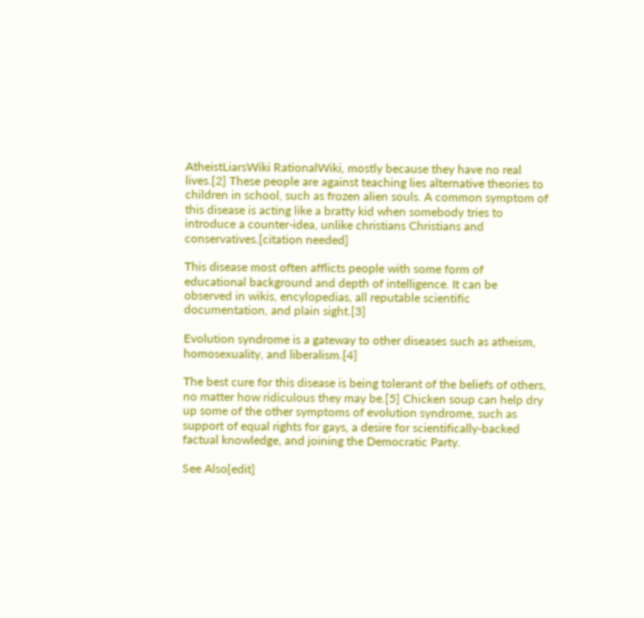AtheistLiarsWiki RationalWiki, mostly because they have no real lives.[2] These people are against teaching lies alternative theories to children in school, such as frozen alien souls. A common symptom of this disease is acting like a bratty kid when somebody tries to introduce a counter-idea, unlike christians Christians and conservatives.[citation needed]

This disease most often afflicts people with some form of educational background and depth of intelligence. It can be observed in wikis, encylopedias, all reputable scientific documentation, and plain sight.[3]

Evolution syndrome is a gateway to other diseases such as atheism, homosexuality, and liberalism.[4]

The best cure for this disease is being tolerant of the beliefs of others, no matter how ridiculous they may be.[5] Chicken soup can help dry up some of the other symptoms of evolution syndrome, such as support of equal rights for gays, a desire for scientifically-backed factual knowledge, and joining the Democratic Party.

See Also[edit]